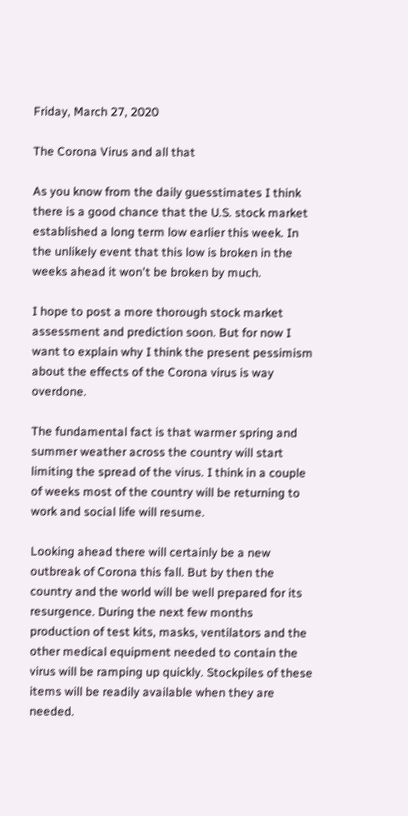Friday, March 27, 2020

The Corona Virus and all that

As you know from the daily guesstimates I think there is a good chance that the U.S. stock market established a long term low earlier this week. In the unlikely event that this low is broken in the weeks ahead it won't be broken by much.

I hope to post a more thorough stock market assessment and prediction soon. But for now I want to explain why I think the present pessimism about the effects of the Corona virus is way overdone.

The fundamental fact is that warmer spring and summer weather across the country will start limiting the spread of the virus. I think in a couple of weeks most of the country will be returning to work and social life will resume.

Looking ahead there will certainly be a new outbreak of Corona this fall. But by then the country and the world will be well prepared for its resurgence. During the next few months production of test kits, masks, ventilators and the other medical equipment needed to contain the virus will be ramping up quickly. Stockpiles of these items will be readily available when they are needed.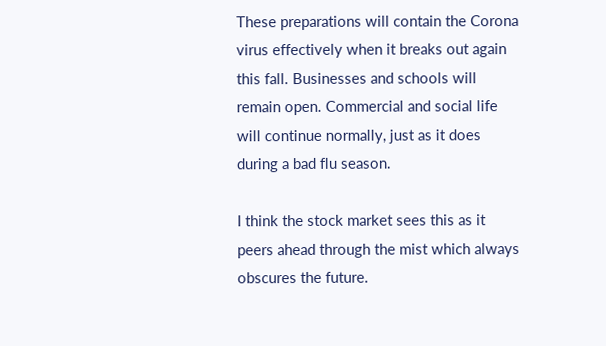These preparations will contain the Corona virus effectively when it breaks out again this fall. Businesses and schools will remain open. Commercial and social life will continue normally, just as it does during a bad flu season.

I think the stock market sees this as it peers ahead through the mist which always obscures the future.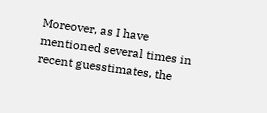Moreover, as I have mentioned several times in recent guesstimates, the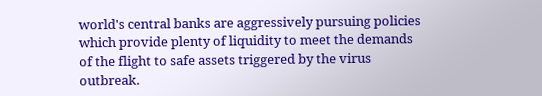world's central banks are aggressively pursuing policies which provide plenty of liquidity to meet the demands of the flight to safe assets triggered by the virus outbreak.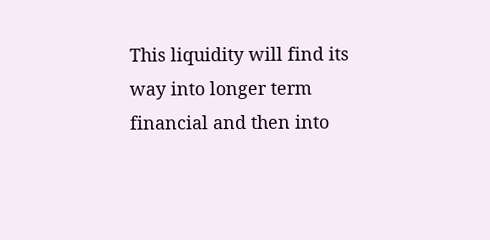This liquidity will find its way into longer term financial and then into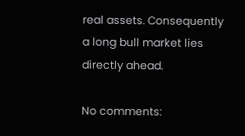real assets. Consequently a long bull market lies directly ahead.

No comments: